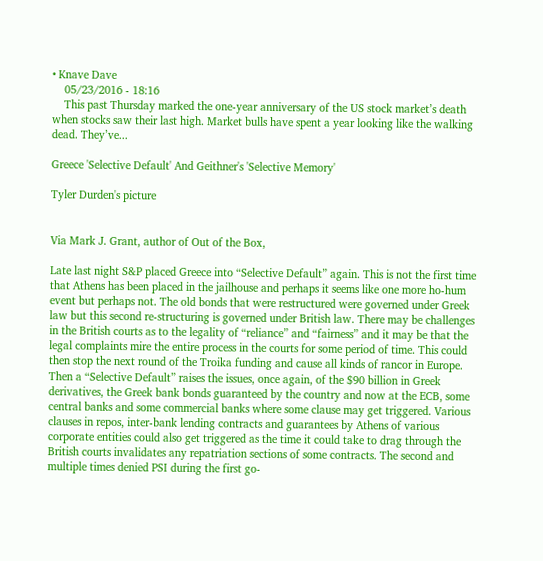• Knave Dave
    05/23/2016 - 18:16
    This past Thursday marked the one-year anniversary of the US stock market’s death when stocks saw their last high. Market bulls have spent a year looking like the walking dead. They’ve...

Greece 'Selective Default' And Geithner's 'Selective Memory'

Tyler Durden's picture


Via Mark J. Grant, author of Out of the Box,

Late last night S&P placed Greece into “Selective Default” again. This is not the first time that Athens has been placed in the jailhouse and perhaps it seems like one more ho-hum event but perhaps not. The old bonds that were restructured were governed under Greek law but this second re-structuring is governed under British law. There may be challenges in the British courts as to the legality of “reliance” and “fairness” and it may be that the legal complaints mire the entire process in the courts for some period of time. This could then stop the next round of the Troika funding and cause all kinds of rancor in Europe. Then a “Selective Default” raises the issues, once again, of the $90 billion in Greek derivatives, the Greek bank bonds guaranteed by the country and now at the ECB, some central banks and some commercial banks where some clause may get triggered. Various clauses in repos, inter-bank lending contracts and guarantees by Athens of various corporate entities could also get triggered as the time it could take to drag through the British courts invalidates any repatriation sections of some contracts. The second and multiple times denied PSI during the first go-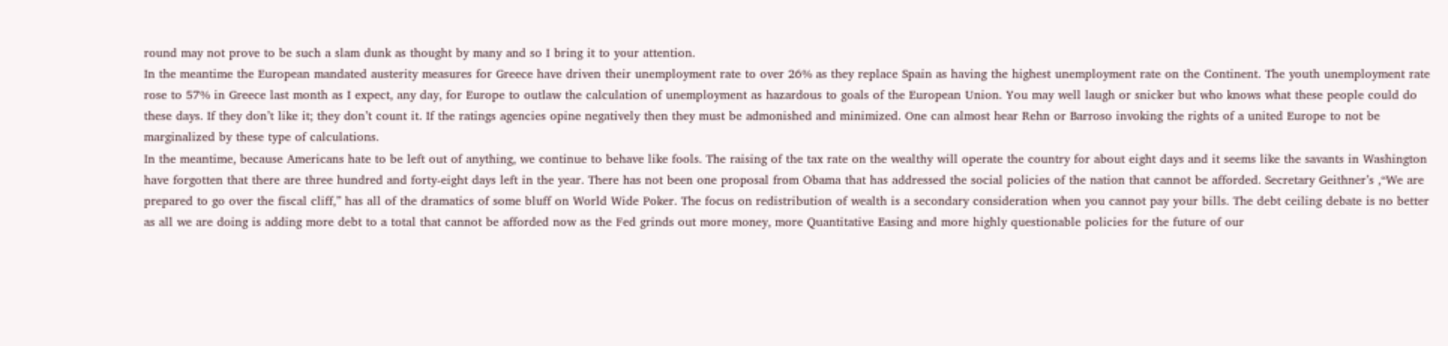round may not prove to be such a slam dunk as thought by many and so I bring it to your attention.
In the meantime the European mandated austerity measures for Greece have driven their unemployment rate to over 26% as they replace Spain as having the highest unemployment rate on the Continent. The youth unemployment rate rose to 57% in Greece last month as I expect, any day, for Europe to outlaw the calculation of unemployment as hazardous to goals of the European Union. You may well laugh or snicker but who knows what these people could do these days. If they don’t like it; they don’t count it. If the ratings agencies opine negatively then they must be admonished and minimized. One can almost hear Rehn or Barroso invoking the rights of a united Europe to not be marginalized by these type of calculations.
In the meantime, because Americans hate to be left out of anything, we continue to behave like fools. The raising of the tax rate on the wealthy will operate the country for about eight days and it seems like the savants in Washington have forgotten that there are three hundred and forty-eight days left in the year. There has not been one proposal from Obama that has addressed the social policies of the nation that cannot be afforded. Secretary Geithner’s ,“We are prepared to go over the fiscal cliff,” has all of the dramatics of some bluff on World Wide Poker. The focus on redistribution of wealth is a secondary consideration when you cannot pay your bills. The debt ceiling debate is no better as all we are doing is adding more debt to a total that cannot be afforded now as the Fed grinds out more money, more Quantitative Easing and more highly questionable policies for the future of our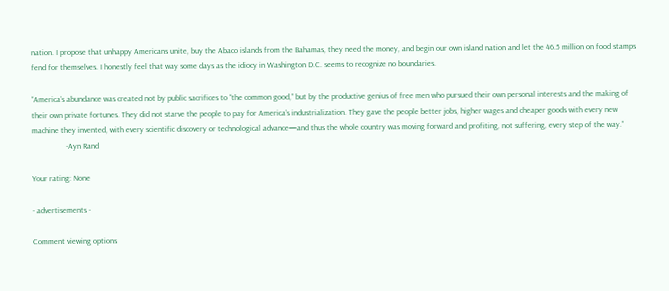nation. I propose that unhappy Americans unite, buy the Abaco islands from the Bahamas, they need the money, and begin our own island nation and let the 46.5 million on food stamps fend for themselves. I honestly feel that way some days as the idiocy in Washington D.C. seems to recognize no boundaries.

“America’s abundance was created not by public sacrifices to “the common good,” but by the productive genius of free men who pursued their own personal interests and the making of their own private fortunes. They did not starve the people to pay for America’s industrialization. They gave the people better jobs, higher wages and cheaper goods with every new machine they invented, with every scientific discovery or technological advance—and thus the whole country was moving forward and profiting, not suffering, every step of the way.”
                 -Ayn Rand

Your rating: None

- advertisements -

Comment viewing options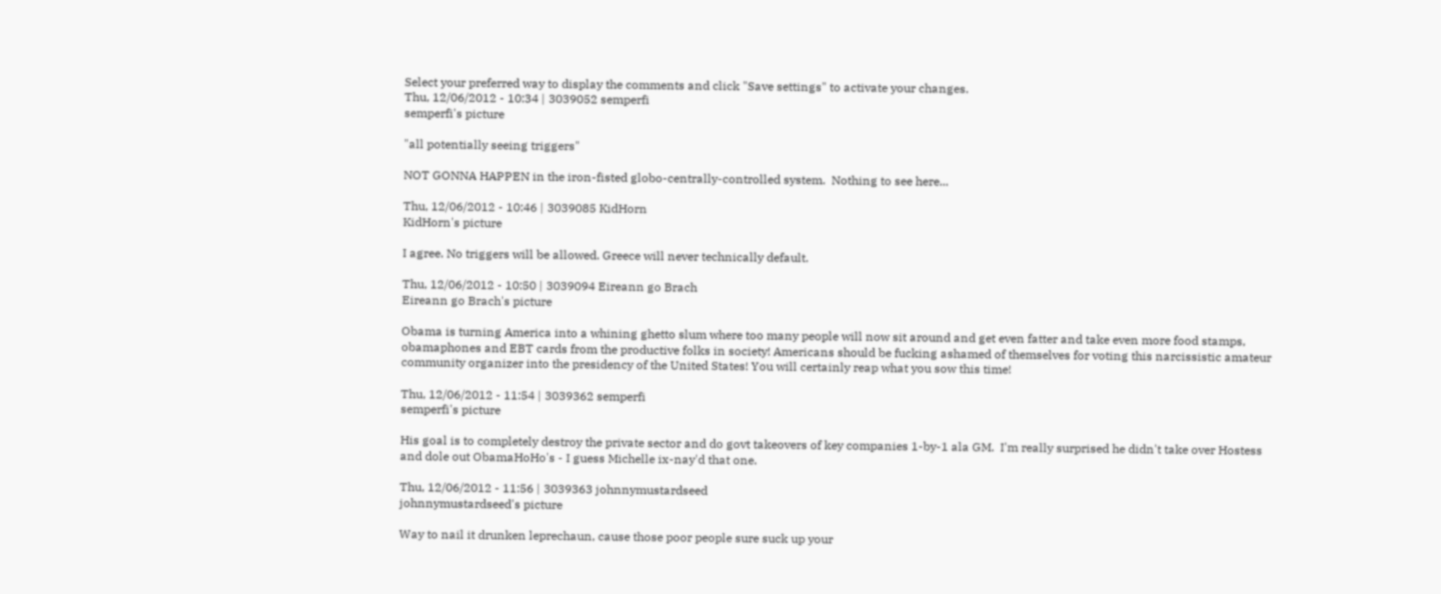Select your preferred way to display the comments and click "Save settings" to activate your changes.
Thu, 12/06/2012 - 10:34 | 3039052 semperfi
semperfi's picture

"all potentially seeing triggers"

NOT GONNA HAPPEN in the iron-fisted globo-centrally-controlled system.  Nothing to see here...

Thu, 12/06/2012 - 10:46 | 3039085 KidHorn
KidHorn's picture

I agree. No triggers will be allowed. Greece will never technically default.

Thu, 12/06/2012 - 10:50 | 3039094 Eireann go Brach
Eireann go Brach's picture

Obama is turning America into a whining ghetto slum where too many people will now sit around and get even fatter and take even more food stamps, obamaphones and EBT cards from the productive folks in society! Americans should be fucking ashamed of themselves for voting this narcissistic amateur community organizer into the presidency of the United States! You will certainly reap what you sow this time!

Thu, 12/06/2012 - 11:54 | 3039362 semperfi
semperfi's picture

His goal is to completely destroy the private sector and do govt takeovers of key companies 1-by-1 ala GM.  I'm really surprised he didn't take over Hostess and dole out ObamaHoHo's - I guess Michelle ix-nay'd that one.

Thu, 12/06/2012 - 11:56 | 3039363 johnnymustardseed
johnnymustardseed's picture

Way to nail it drunken leprechaun, cause those poor people sure suck up your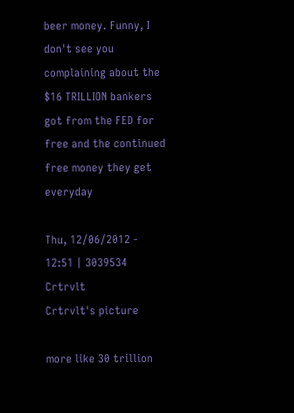beer money. Funny, I don't see you complaining about the $16 TRILLION bankers got from the FED for free and the continued free money they get everyday

Thu, 12/06/2012 - 12:51 | 3039534 Crtrvlt
Crtrvlt's picture

more like 30 trillion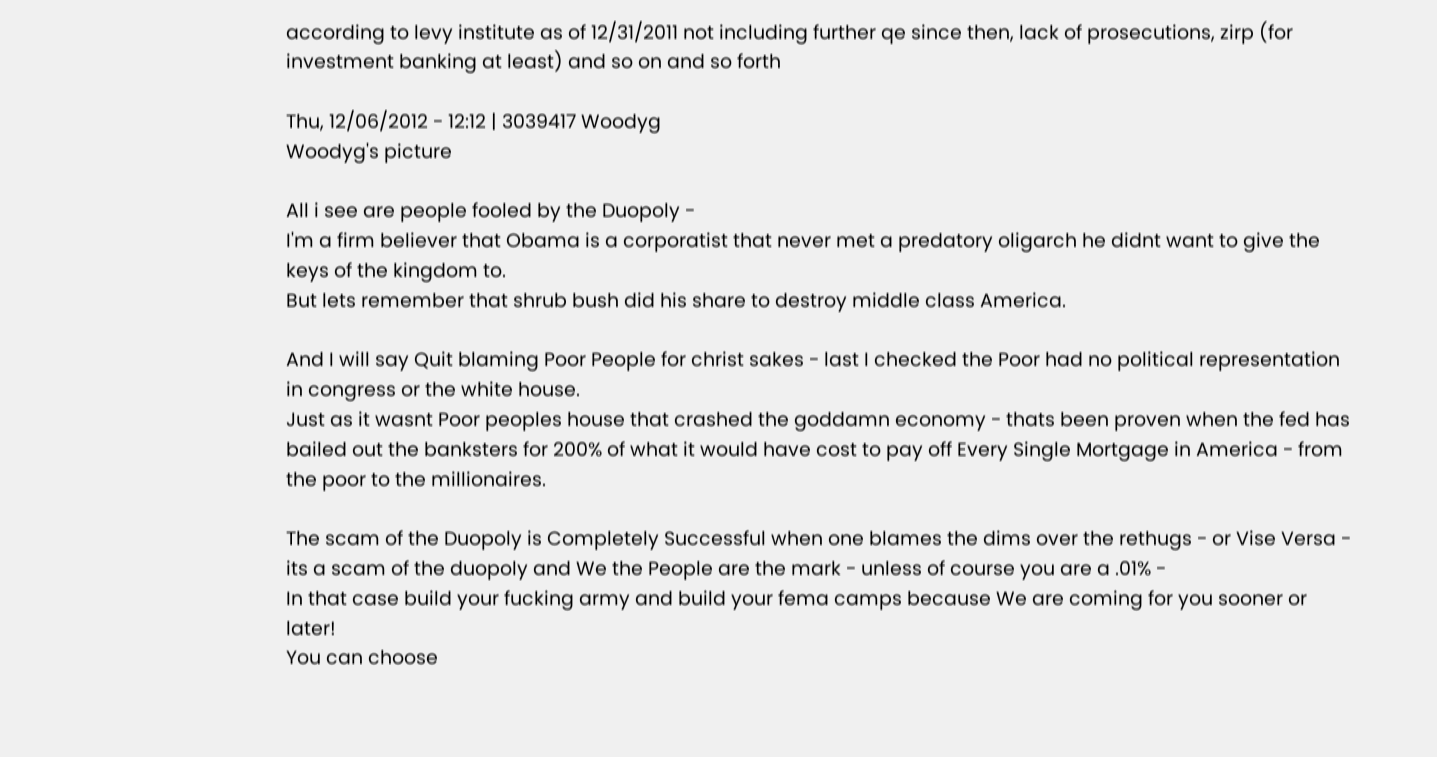according to levy institute as of 12/31/2011 not including further qe since then, lack of prosecutions, zirp (for investment banking at least) and so on and so forth

Thu, 12/06/2012 - 12:12 | 3039417 Woodyg
Woodyg's picture

All i see are people fooled by the Duopoly -
I'm a firm believer that Obama is a corporatist that never met a predatory oligarch he didnt want to give the keys of the kingdom to.
But lets remember that shrub bush did his share to destroy middle class America.

And I will say Quit blaming Poor People for christ sakes - last I checked the Poor had no political representation in congress or the white house.
Just as it wasnt Poor peoples house that crashed the goddamn economy - thats been proven when the fed has bailed out the banksters for 200% of what it would have cost to pay off Every Single Mortgage in America - from the poor to the millionaires.

The scam of the Duopoly is Completely Successful when one blames the dims over the rethugs - or Vise Versa - its a scam of the duopoly and We the People are the mark - unless of course you are a .01% -
In that case build your fucking army and build your fema camps because We are coming for you sooner or later!
You can choose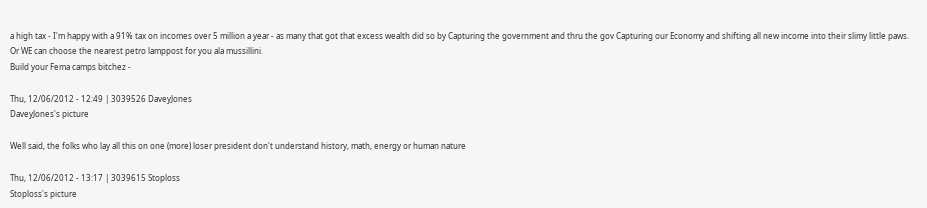a high tax - I'm happy with a 91% tax on incomes over 5 million a year - as many that got that excess wealth did so by Capturing the government and thru the gov Capturing our Economy and shifting all new income into their slimy little paws.
Or WE can choose the nearest petro lamppost for you ala mussillini.
Build your Fema camps bitchez -

Thu, 12/06/2012 - 12:49 | 3039526 DaveyJones
DaveyJones's picture

Well said, the folks who lay all this on one (more) loser president don't understand history, math, energy or human nature

Thu, 12/06/2012 - 13:17 | 3039615 Stoploss
Stoploss's picture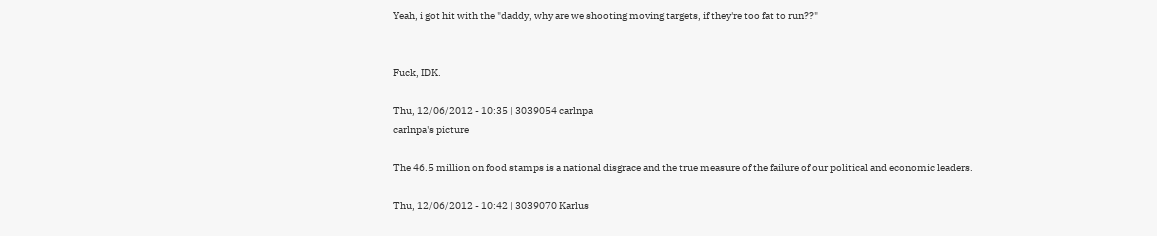Yeah, i got hit with the "daddy, why are we shooting moving targets, if they're too fat to run??"


Fuck, IDK.

Thu, 12/06/2012 - 10:35 | 3039054 carlnpa
carlnpa's picture

The 46.5 million on food stamps is a national disgrace and the true measure of the failure of our political and economic leaders.

Thu, 12/06/2012 - 10:42 | 3039070 Karlus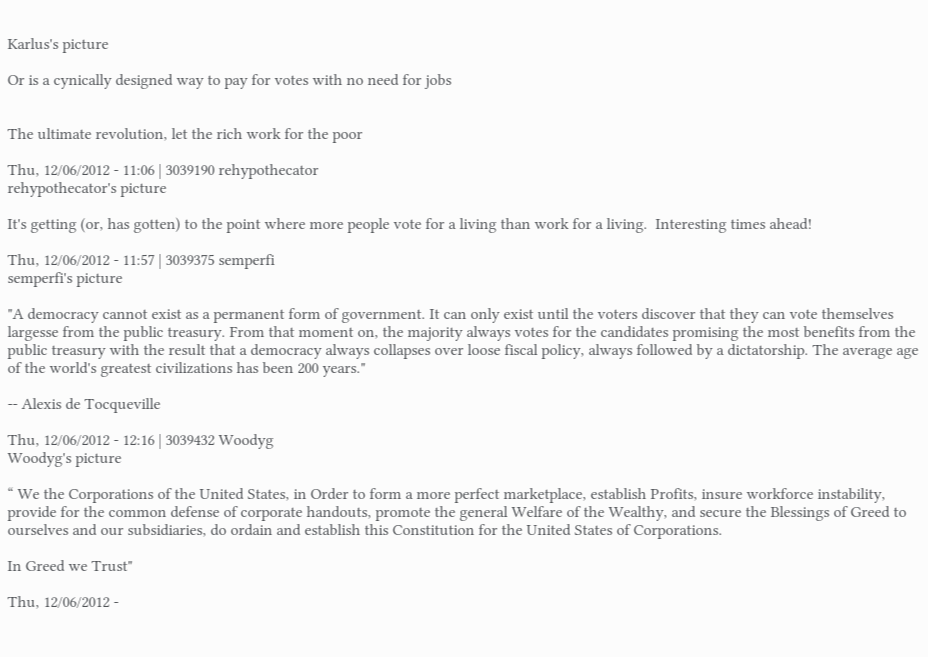Karlus's picture

Or is a cynically designed way to pay for votes with no need for jobs


The ultimate revolution, let the rich work for the poor

Thu, 12/06/2012 - 11:06 | 3039190 rehypothecator
rehypothecator's picture

It's getting (or, has gotten) to the point where more people vote for a living than work for a living.  Interesting times ahead!

Thu, 12/06/2012 - 11:57 | 3039375 semperfi
semperfi's picture

"A democracy cannot exist as a permanent form of government. It can only exist until the voters discover that they can vote themselves largesse from the public treasury. From that moment on, the majority always votes for the candidates promising the most benefits from the public treasury with the result that a democracy always collapses over loose fiscal policy, always followed by a dictatorship. The average age of the world's greatest civilizations has been 200 years."

-- Alexis de Tocqueville

Thu, 12/06/2012 - 12:16 | 3039432 Woodyg
Woodyg's picture

“ We the Corporations of the United States, in Order to form a more perfect marketplace, establish Profits, insure workforce instability, provide for the common defense of corporate handouts, promote the general Welfare of the Wealthy, and secure the Blessings of Greed to ourselves and our subsidiaries, do ordain and establish this Constitution for the United States of Corporations.

In Greed we Trust"

Thu, 12/06/2012 -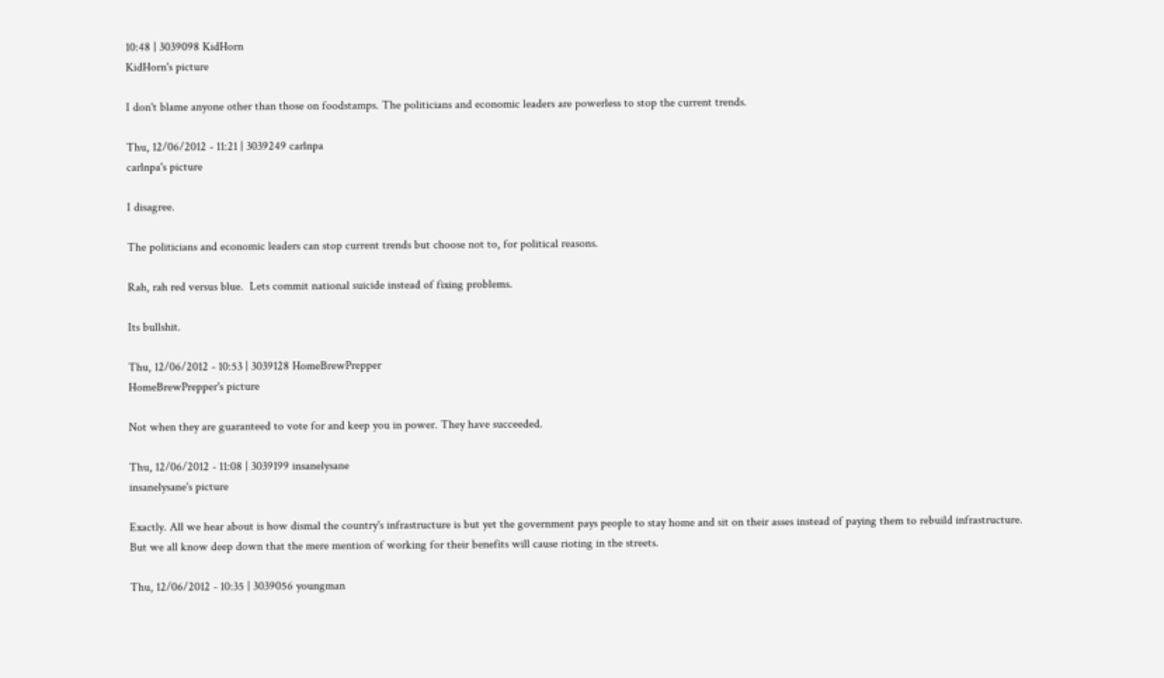10:48 | 3039098 KidHorn
KidHorn's picture

I don't blame anyone other than those on foodstamps. The politicians and economic leaders are powerless to stop the current trends.

Thu, 12/06/2012 - 11:21 | 3039249 carlnpa
carlnpa's picture

I disagree.

The politicians and economic leaders can stop current trends but choose not to, for political reasons.

Rah, rah red versus blue.  Lets commit national suicide instead of fixing problems.

Its bullshit.

Thu, 12/06/2012 - 10:53 | 3039128 HomeBrewPrepper
HomeBrewPrepper's picture

Not when they are guaranteed to vote for and keep you in power. They have succeeded.

Thu, 12/06/2012 - 11:08 | 3039199 insanelysane
insanelysane's picture

Exactly. All we hear about is how dismal the country's infrastructure is but yet the government pays people to stay home and sit on their asses instead of paying them to rebuild infrastructure.  But we all know deep down that the mere mention of working for their benefits will cause rioting in the streets.

Thu, 12/06/2012 - 10:35 | 3039056 youngman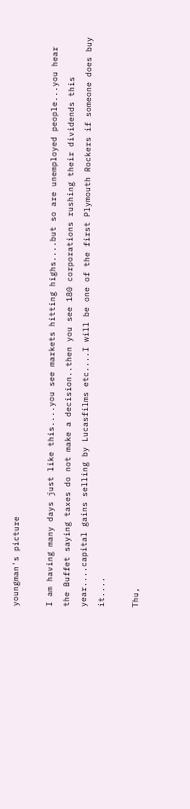youngman's picture

I am having many days just like this....you see markets hitting highs....but so are unemployed people...you hear the Buffet saying taxes do not make a decision..then you see 180 corporations rushing their dividends this year....capital gains selling by Lucasfilms etc....I will be one of the first Plymouth Rockers if someone does buy it....

Thu,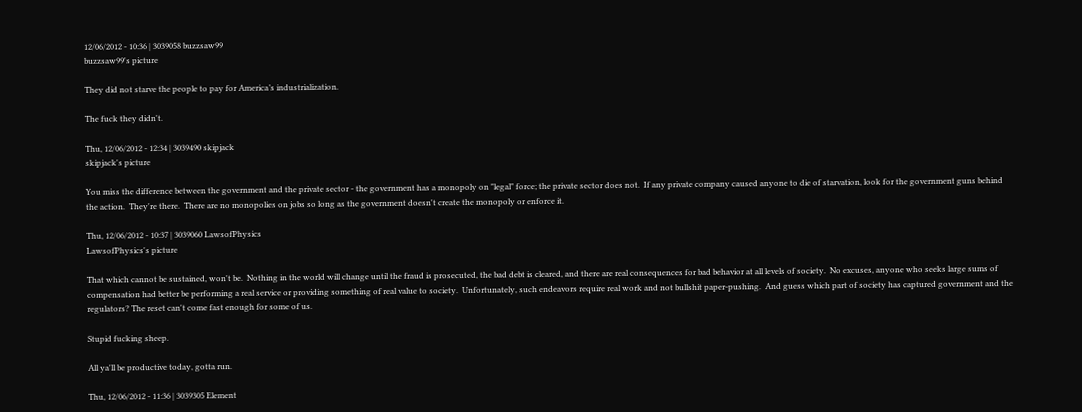12/06/2012 - 10:36 | 3039058 buzzsaw99
buzzsaw99's picture

They did not starve the people to pay for America’s industrialization.

The fuck they didn't.

Thu, 12/06/2012 - 12:34 | 3039490 skipjack
skipjack's picture

You miss the difference between the government and the private sector - the government has a monopoly on "legal" force; the private sector does not.  If any private company caused anyone to die of starvation, look for the government guns behind the action.  They're there.  There are no monopolies on jobs so long as the government doesn't create the monopoly or enforce it.

Thu, 12/06/2012 - 10:37 | 3039060 LawsofPhysics
LawsofPhysics's picture

That which cannot be sustained, won't be.  Nothing in the world will change until the fraud is prosecuted, the bad debt is cleared, and there are real consequences for bad behavior at all levels of society.  No excuses, anyone who seeks large sums of compensation had better be performing a real service or providing something of real value to society.  Unfortunately, such endeavors require real work and not bullshit paper-pushing.  And guess which part of society has captured government and the regulators? The reset can't come fast enough for some of us.

Stupid fucking sheep.

All ya'll be productive today, gotta run.

Thu, 12/06/2012 - 11:36 | 3039305 Element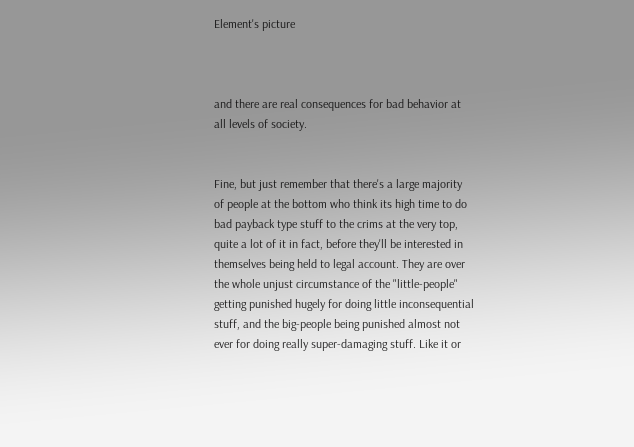Element's picture



and there are real consequences for bad behavior at all levels of society.


Fine, but just remember that there's a large majority of people at the bottom who think its high time to do bad payback type stuff to the crims at the very top, quite a lot of it in fact, before they'll be interested in themselves being held to legal account. They are over the whole unjust circumstance of the "little-people" getting punished hugely for doing little inconsequential stuff, and the big-people being punished almost not ever for doing really super-damaging stuff. Like it or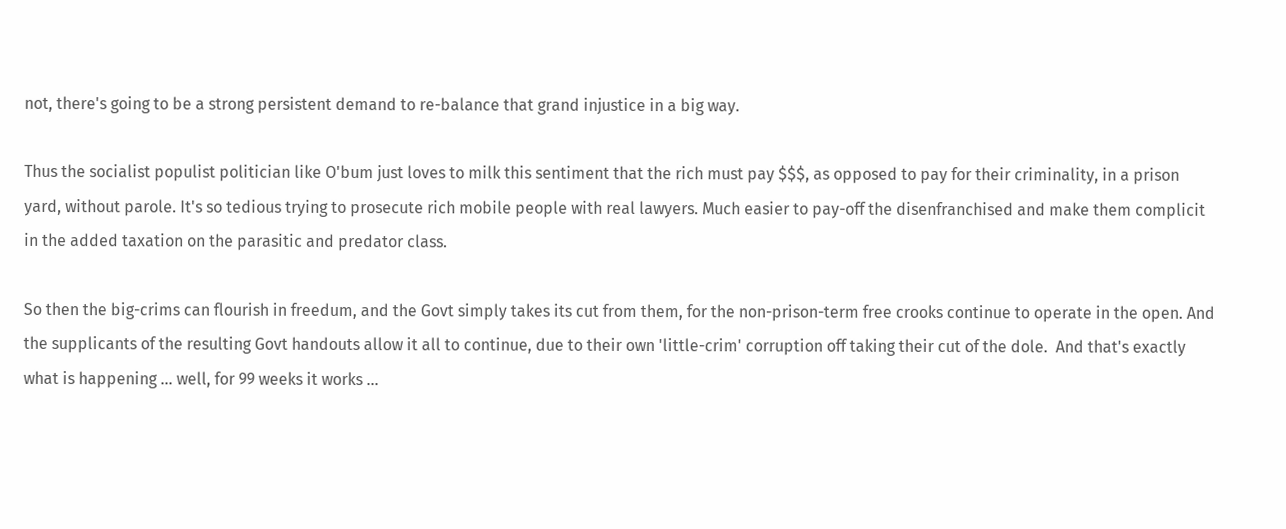not, there's going to be a strong persistent demand to re-balance that grand injustice in a big way.

Thus the socialist populist politician like O'bum just loves to milk this sentiment that the rich must pay $$$, as opposed to pay for their criminality, in a prison yard, without parole. It's so tedious trying to prosecute rich mobile people with real lawyers. Much easier to pay-off the disenfranchised and make them complicit in the added taxation on the parasitic and predator class.

So then the big-crims can flourish in freedum, and the Govt simply takes its cut from them, for the non-prison-term free crooks continue to operate in the open. And the supplicants of the resulting Govt handouts allow it all to continue, due to their own 'little-crim' corruption off taking their cut of the dole.  And that's exactly what is happening ... well, for 99 weeks it works ...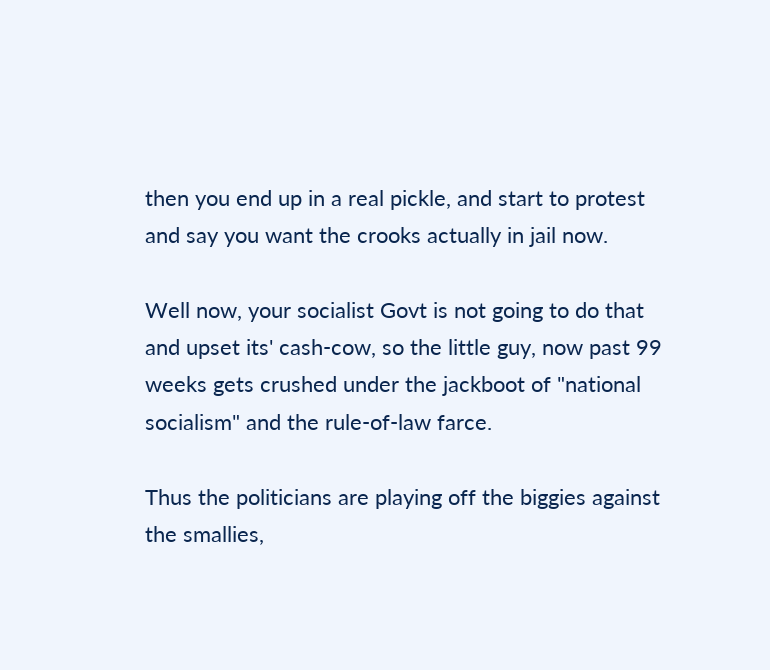then you end up in a real pickle, and start to protest and say you want the crooks actually in jail now.

Well now, your socialist Govt is not going to do that and upset its' cash-cow, so the little guy, now past 99 weeks gets crushed under the jackboot of "national socialism" and the rule-of-law farce.

Thus the politicians are playing off the biggies against the smallies,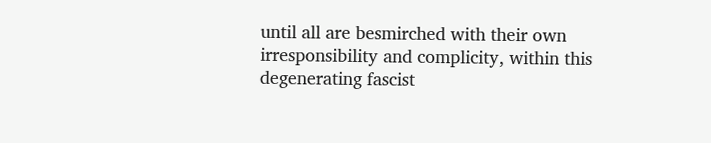until all are besmirched with their own irresponsibility and complicity, within this degenerating fascist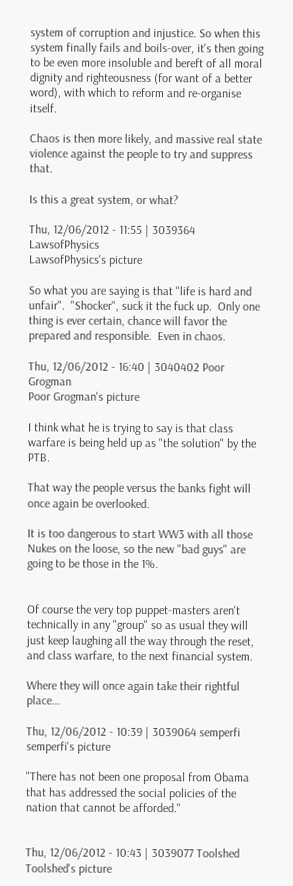system of corruption and injustice. So when this system finally fails and boils-over, it's then going to be even more insoluble and bereft of all moral dignity and righteousness (for want of a better word), with which to reform and re-organise itself.

Chaos is then more likely, and massive real state violence against the people to try and suppress that.

Is this a great system, or what?

Thu, 12/06/2012 - 11:55 | 3039364 LawsofPhysics
LawsofPhysics's picture

So what you are saying is that "life is hard and unfair".  "Shocker", suck it the fuck up.  Only one thing is ever certain, chance will favor the prepared and responsible.  Even in chaos.

Thu, 12/06/2012 - 16:40 | 3040402 Poor Grogman
Poor Grogman's picture

I think what he is trying to say is that class warfare is being held up as "the solution" by the PTB.

That way the people versus the banks fight will once again be overlooked.

It is too dangerous to start WW3 with all those Nukes on the loose, so the new "bad guys" are going to be those in the 1%.


Of course the very top puppet-masters aren't technically in any "group" so as usual they will just keep laughing all the way through the reset, and class warfare, to the next financial system.

Where they will once again take their rightful place...

Thu, 12/06/2012 - 10:39 | 3039064 semperfi
semperfi's picture

"There has not been one proposal from Obama that has addressed the social policies of the nation that cannot be afforded."


Thu, 12/06/2012 - 10:43 | 3039077 Toolshed
Toolshed's picture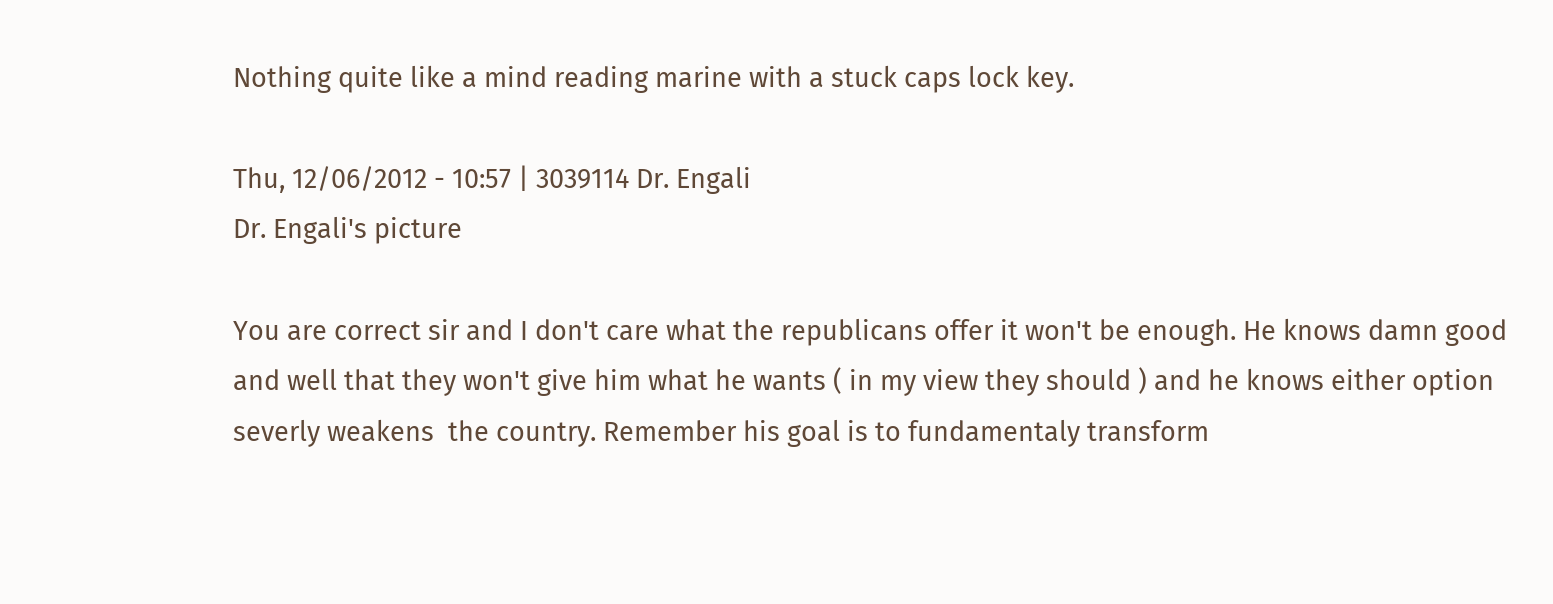Nothing quite like a mind reading marine with a stuck caps lock key.

Thu, 12/06/2012 - 10:57 | 3039114 Dr. Engali
Dr. Engali's picture

You are correct sir and I don't care what the republicans offer it won't be enough. He knows damn good and well that they won't give him what he wants ( in my view they should ) and he knows either option severly weakens  the country. Remember his goal is to fundamentaly transform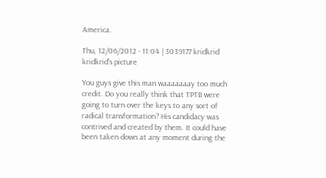America.

Thu, 12/06/2012 - 11:04 | 3039177 kridkrid
kridkrid's picture

You guys give this man waaaaaaay too much credit. Do you really think that TPTB were going to turn over the keys to any sort of radical transformation? His candidacy was contrived and created by them. It could have been taken down at any moment during the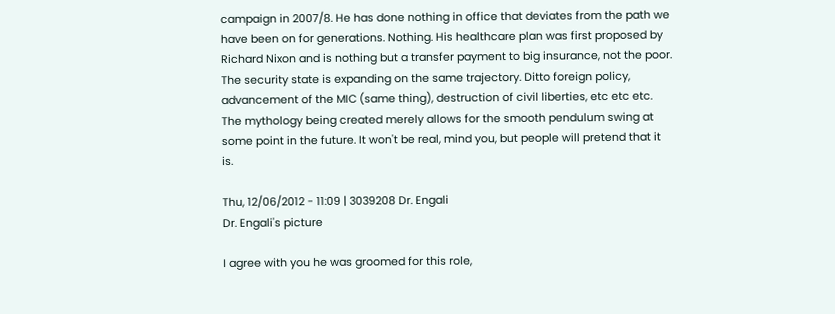campaign in 2007/8. He has done nothing in office that deviates from the path we have been on for generations. Nothing. His healthcare plan was first proposed by Richard Nixon and is nothing but a transfer payment to big insurance, not the poor. The security state is expanding on the same trajectory. Ditto foreign policy, advancement of the MIC (same thing), destruction of civil liberties, etc etc etc. The mythology being created merely allows for the smooth pendulum swing at some point in the future. It won't be real, mind you, but people will pretend that it is.

Thu, 12/06/2012 - 11:09 | 3039208 Dr. Engali
Dr. Engali's picture

I agree with you he was groomed for this role,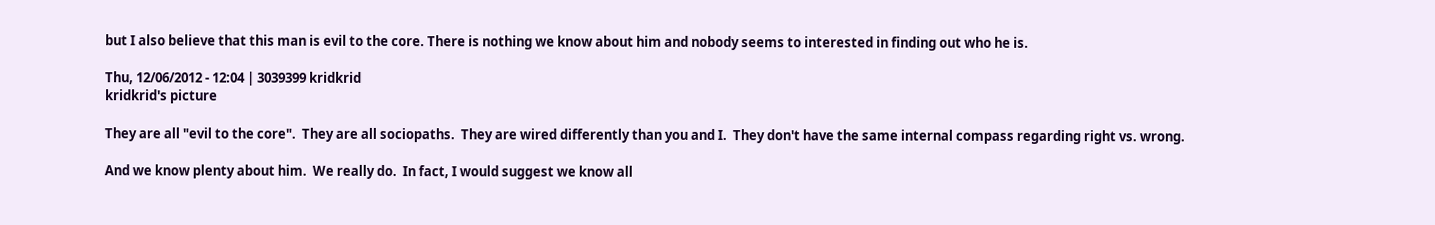but I also believe that this man is evil to the core. There is nothing we know about him and nobody seems to interested in finding out who he is.

Thu, 12/06/2012 - 12:04 | 3039399 kridkrid
kridkrid's picture

They are all "evil to the core".  They are all sociopaths.  They are wired differently than you and I.  They don't have the same internal compass regarding right vs. wrong.

And we know plenty about him.  We really do.  In fact, I would suggest we know all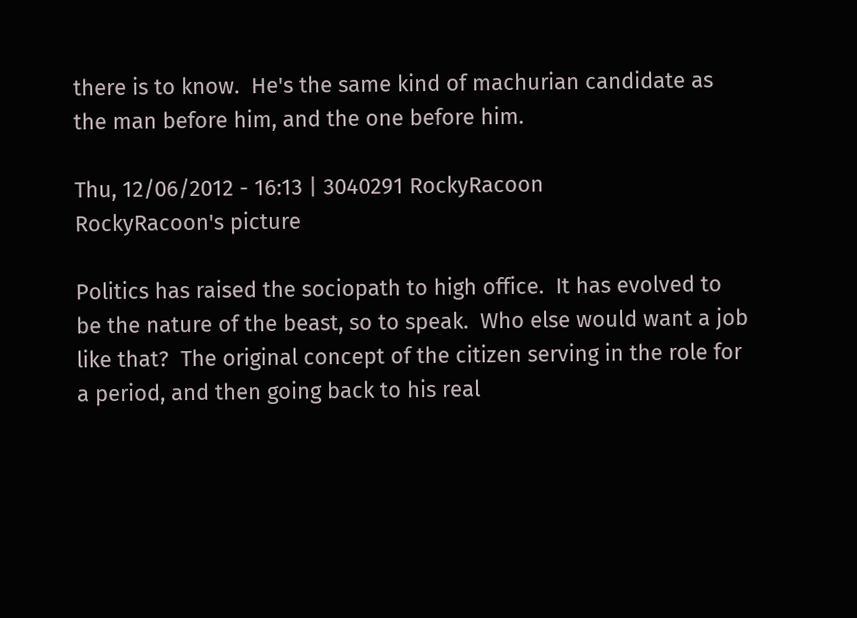there is to know.  He's the same kind of machurian candidate as the man before him, and the one before him.

Thu, 12/06/2012 - 16:13 | 3040291 RockyRacoon
RockyRacoon's picture

Politics has raised the sociopath to high office.  It has evolved to be the nature of the beast, so to speak.  Who else would want a job like that?  The original concept of the citizen serving in the role for a period, and then going back to his real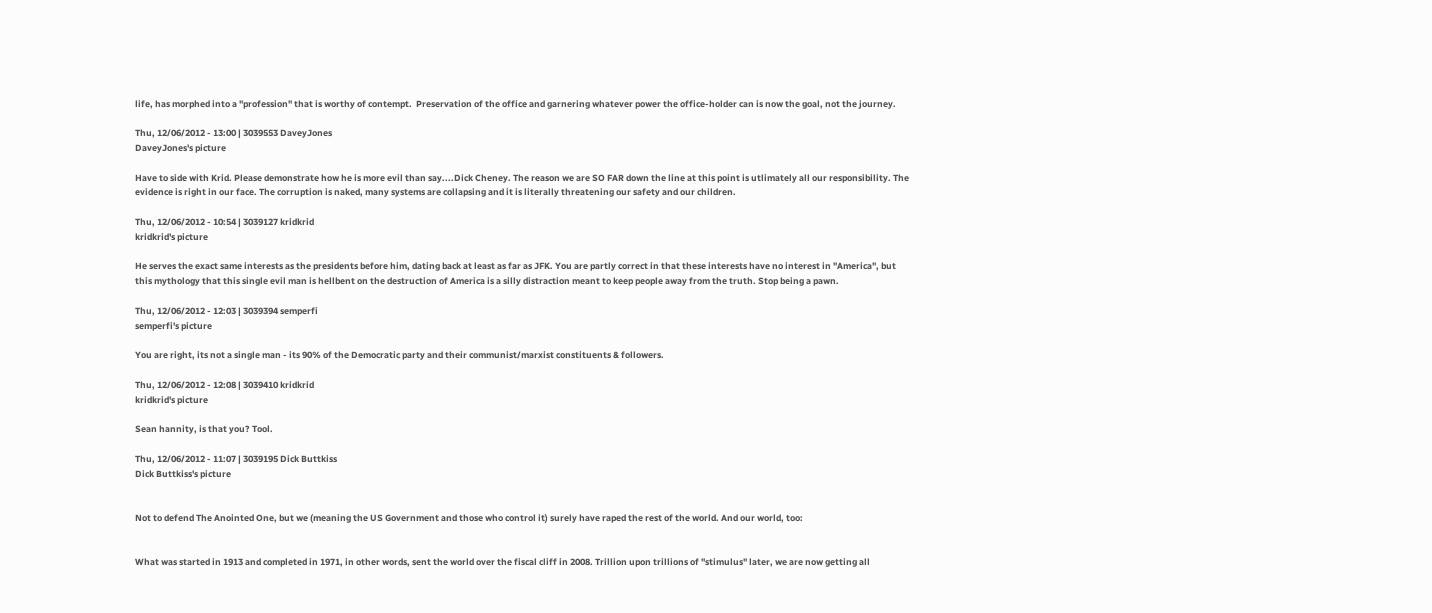life, has morphed into a "profession" that is worthy of contempt.  Preservation of the office and garnering whatever power the office-holder can is now the goal, not the journey.

Thu, 12/06/2012 - 13:00 | 3039553 DaveyJones
DaveyJones's picture

Have to side with Krid. Please demonstrate how he is more evil than say....Dick Cheney. The reason we are SO FAR down the line at this point is utlimately all our responsibility. The evidence is right in our face. The corruption is naked, many systems are collapsing and it is literally threatening our safety and our children.

Thu, 12/06/2012 - 10:54 | 3039127 kridkrid
kridkrid's picture

He serves the exact same interests as the presidents before him, dating back at least as far as JFK. You are partly correct in that these interests have no interest in "America", but this mythology that this single evil man is hellbent on the destruction of America is a silly distraction meant to keep people away from the truth. Stop being a pawn.

Thu, 12/06/2012 - 12:03 | 3039394 semperfi
semperfi's picture

You are right, its not a single man - its 90% of the Democratic party and their communist/marxist constituents & followers.

Thu, 12/06/2012 - 12:08 | 3039410 kridkrid
kridkrid's picture

Sean hannity, is that you? Tool.

Thu, 12/06/2012 - 11:07 | 3039195 Dick Buttkiss
Dick Buttkiss's picture


Not to defend The Anointed One, but we (meaning the US Government and those who control it) surely have raped the rest of the world. And our world, too:


What was started in 1913 and completed in 1971, in other words, sent the world over the fiscal cliff in 2008. Trillion upon trillions of "stimulus" later, we are now getting all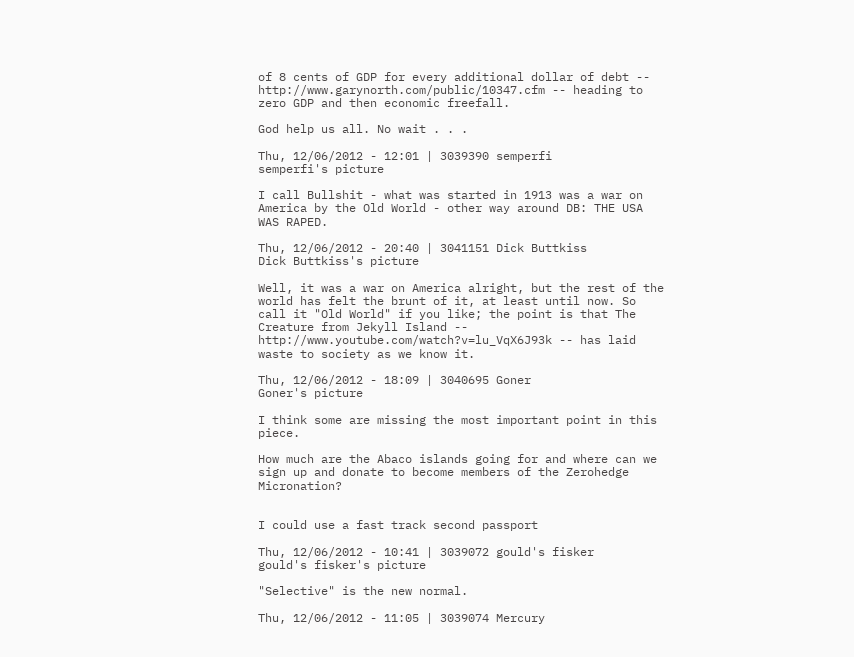of 8 cents of GDP for every additional dollar of debt -- http://www.garynorth.com/public/10347.cfm -- heading to zero GDP and then economic freefall.

God help us all. No wait . . .

Thu, 12/06/2012 - 12:01 | 3039390 semperfi
semperfi's picture

I call Bullshit - what was started in 1913 was a war on America by the Old World - other way around DB: THE USA WAS RAPED.

Thu, 12/06/2012 - 20:40 | 3041151 Dick Buttkiss
Dick Buttkiss's picture

Well, it was a war on America alright, but the rest of the world has felt the brunt of it, at least until now. So call it "Old World" if you like; the point is that The Creature from Jekyll Island -- http://www.youtube.com/watch?v=lu_VqX6J93k -- has laid waste to society as we know it.

Thu, 12/06/2012 - 18:09 | 3040695 Goner
Goner's picture

I think some are missing the most important point in this piece.

How much are the Abaco islands going for and where can we sign up and donate to become members of the Zerohedge Micronation?


I could use a fast track second passport

Thu, 12/06/2012 - 10:41 | 3039072 gould's fisker
gould's fisker's picture

"Selective" is the new normal.

Thu, 12/06/2012 - 11:05 | 3039074 Mercury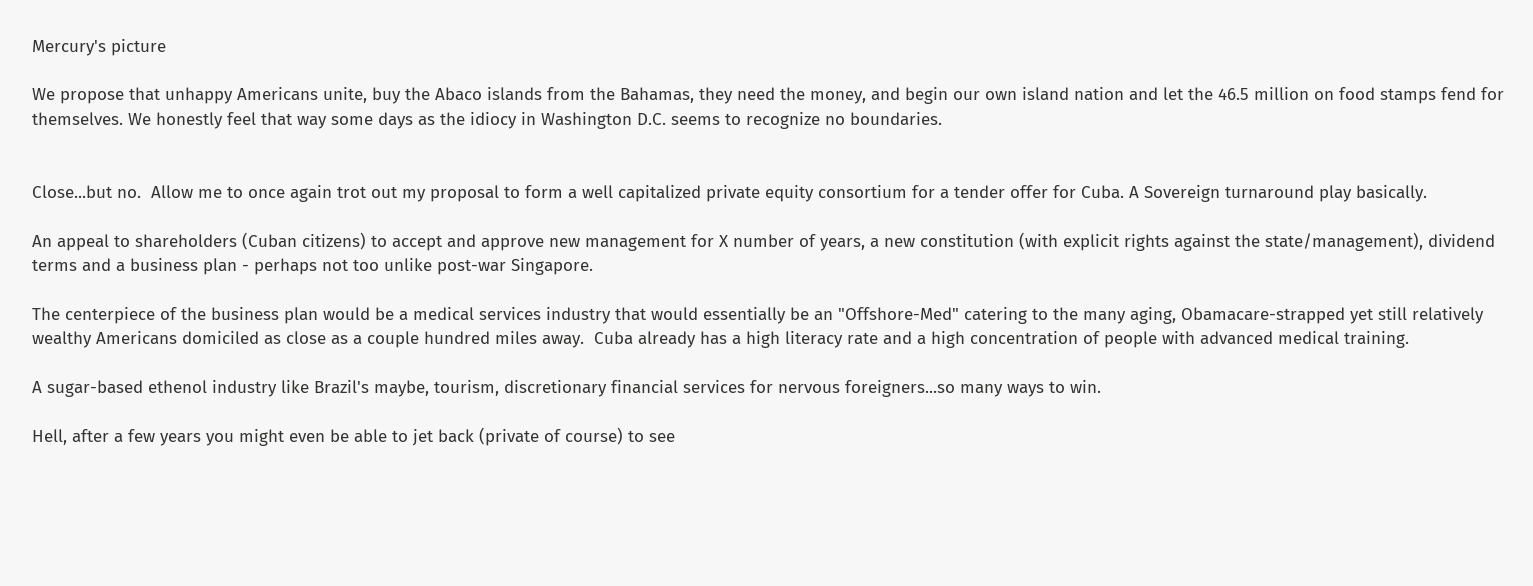Mercury's picture

We propose that unhappy Americans unite, buy the Abaco islands from the Bahamas, they need the money, and begin our own island nation and let the 46.5 million on food stamps fend for themselves. We honestly feel that way some days as the idiocy in Washington D.C. seems to recognize no boundaries.


Close...but no.  Allow me to once again trot out my proposal to form a well capitalized private equity consortium for a tender offer for Cuba. A Sovereign turnaround play basically.

An appeal to shareholders (Cuban citizens) to accept and approve new management for X number of years, a new constitution (with explicit rights against the state/management), dividend terms and a business plan - perhaps not too unlike post-war Singapore.

The centerpiece of the business plan would be a medical services industry that would essentially be an "Offshore-Med" catering to the many aging, Obamacare-strapped yet still relatively wealthy Americans domiciled as close as a couple hundred miles away.  Cuba already has a high literacy rate and a high concentration of people with advanced medical training.

A sugar-based ethenol industry like Brazil's maybe, tourism, discretionary financial services for nervous foreigners...so many ways to win.

Hell, after a few years you might even be able to jet back (private of course) to see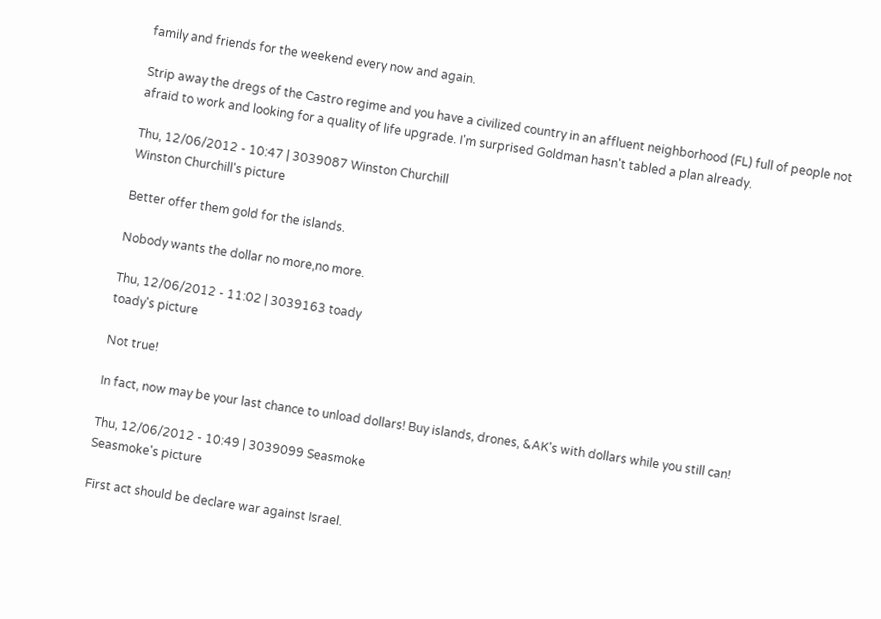family and friends for the weekend every now and again.

Strip away the dregs of the Castro regime and you have a civilized country in an affluent neighborhood (FL) full of people not afraid to work and looking for a quality of life upgrade. I'm surprised Goldman hasn't tabled a plan already.

Thu, 12/06/2012 - 10:47 | 3039087 Winston Churchill
Winston Churchill's picture

Better offer them gold for the islands.

Nobody wants the dollar no more,no more.

Thu, 12/06/2012 - 11:02 | 3039163 toady
toady's picture

Not true!

In fact, now may be your last chance to unload dollars! Buy islands, drones, &AK's with dollars while you still can!

Thu, 12/06/2012 - 10:49 | 3039099 Seasmoke
Seasmoke's picture

First act should be declare war against Israel.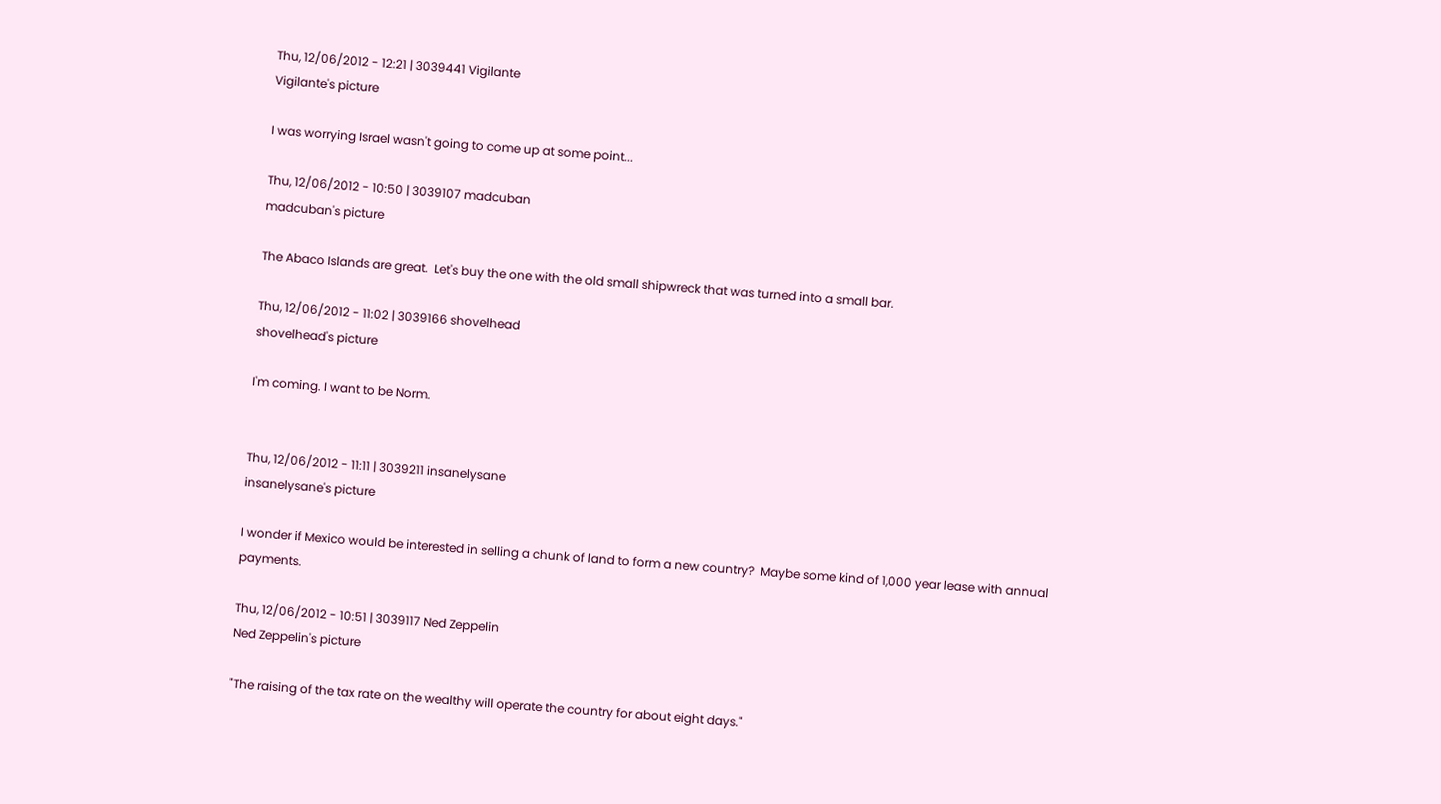Thu, 12/06/2012 - 12:21 | 3039441 Vigilante
Vigilante's picture

I was worrying Israel wasn't going to come up at some point...

Thu, 12/06/2012 - 10:50 | 3039107 madcuban
madcuban's picture

The Abaco Islands are great.  Let's buy the one with the old small shipwreck that was turned into a small bar.

Thu, 12/06/2012 - 11:02 | 3039166 shovelhead
shovelhead's picture

I'm coming. I want to be Norm.


Thu, 12/06/2012 - 11:11 | 3039211 insanelysane
insanelysane's picture

I wonder if Mexico would be interested in selling a chunk of land to form a new country?  Maybe some kind of 1,000 year lease with annual payments.

Thu, 12/06/2012 - 10:51 | 3039117 Ned Zeppelin
Ned Zeppelin's picture

"The raising of the tax rate on the wealthy will operate the country for about eight days."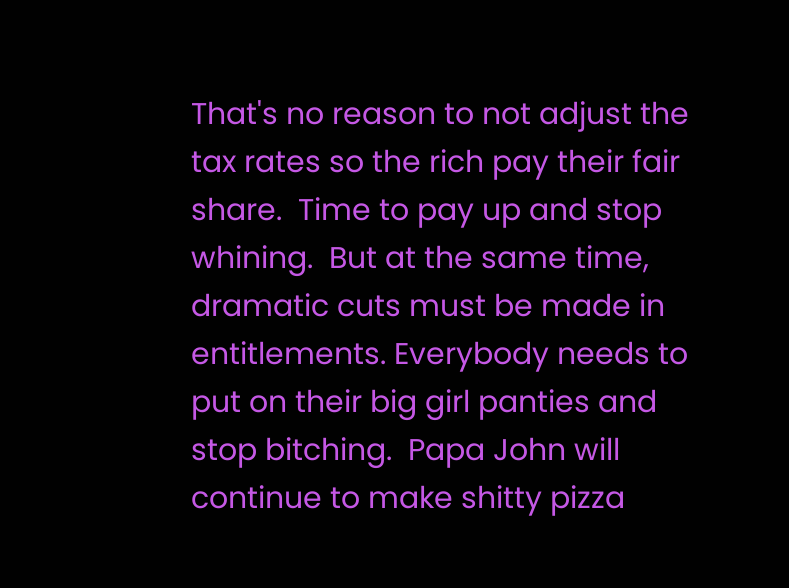That's no reason to not adjust the tax rates so the rich pay their fair share.  Time to pay up and stop whining.  But at the same time, dramatic cuts must be made in entitlements. Everybody needs to put on their big girl panties and stop bitching.  Papa John will continue to make shitty pizza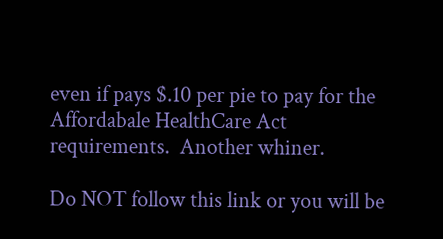even if pays $.10 per pie to pay for the Affordabale HealthCare Act requirements.  Another whiner.

Do NOT follow this link or you will be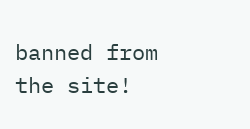banned from the site!